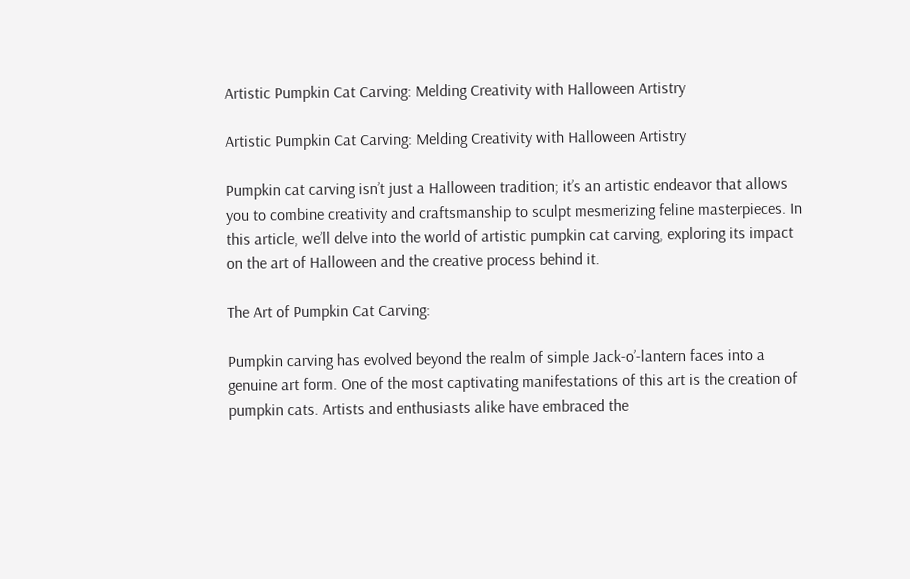Artistic Pumpkin Cat Carving: Melding Creativity with Halloween Artistry

Artistic Pumpkin Cat Carving: Melding Creativity with Halloween Artistry

Pumpkin cat carving isn’t just a Halloween tradition; it’s an artistic endeavor that allows you to combine creativity and craftsmanship to sculpt mesmerizing feline masterpieces. In this article, we’ll delve into the world of artistic pumpkin cat carving, exploring its impact on the art of Halloween and the creative process behind it.

The Art of Pumpkin Cat Carving:

Pumpkin carving has evolved beyond the realm of simple Jack-o’-lantern faces into a genuine art form. One of the most captivating manifestations of this art is the creation of pumpkin cats. Artists and enthusiasts alike have embraced the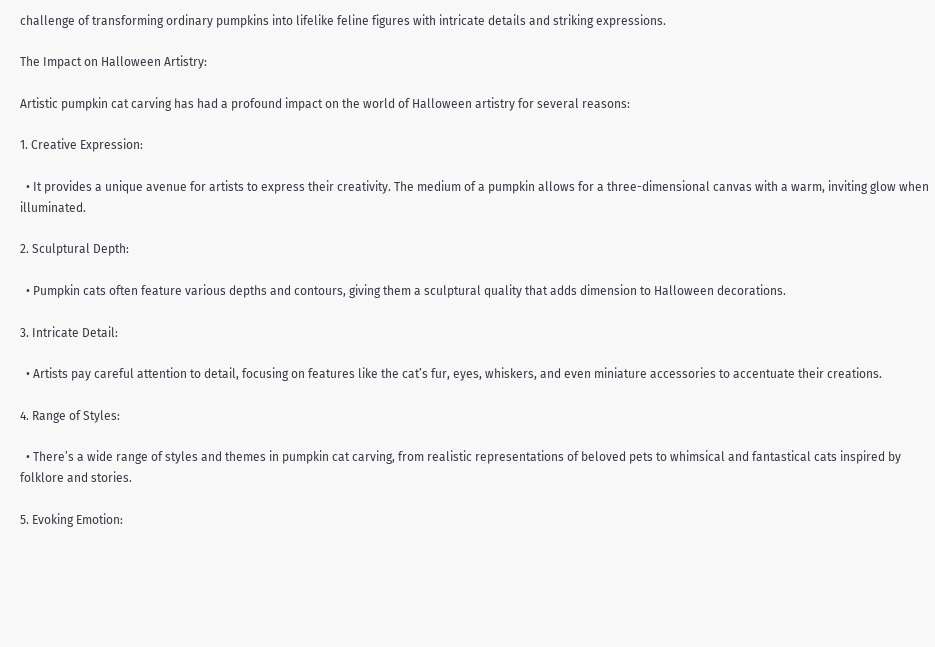challenge of transforming ordinary pumpkins into lifelike feline figures with intricate details and striking expressions.

The Impact on Halloween Artistry:

Artistic pumpkin cat carving has had a profound impact on the world of Halloween artistry for several reasons:

1. Creative Expression:

  • It provides a unique avenue for artists to express their creativity. The medium of a pumpkin allows for a three-dimensional canvas with a warm, inviting glow when illuminated.

2. Sculptural Depth:

  • Pumpkin cats often feature various depths and contours, giving them a sculptural quality that adds dimension to Halloween decorations.

3. Intricate Detail:

  • Artists pay careful attention to detail, focusing on features like the cat’s fur, eyes, whiskers, and even miniature accessories to accentuate their creations.

4. Range of Styles:

  • There’s a wide range of styles and themes in pumpkin cat carving, from realistic representations of beloved pets to whimsical and fantastical cats inspired by folklore and stories.

5. Evoking Emotion: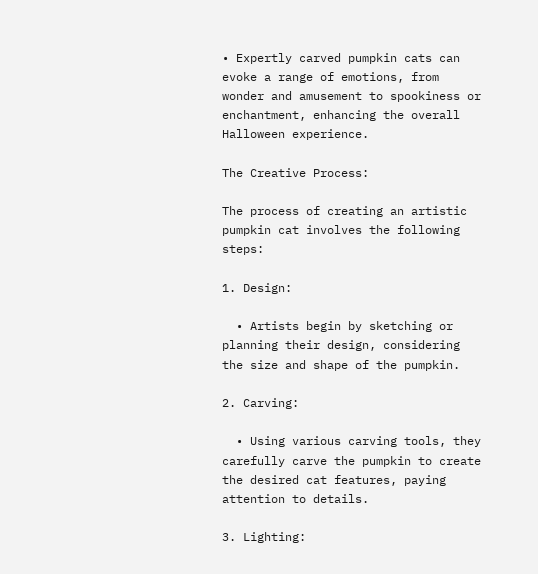• Expertly carved pumpkin cats can evoke a range of emotions, from wonder and amusement to spookiness or enchantment, enhancing the overall Halloween experience.

The Creative Process:

The process of creating an artistic pumpkin cat involves the following steps:

1. Design:

  • Artists begin by sketching or planning their design, considering the size and shape of the pumpkin.

2. Carving:

  • Using various carving tools, they carefully carve the pumpkin to create the desired cat features, paying attention to details.

3. Lighting: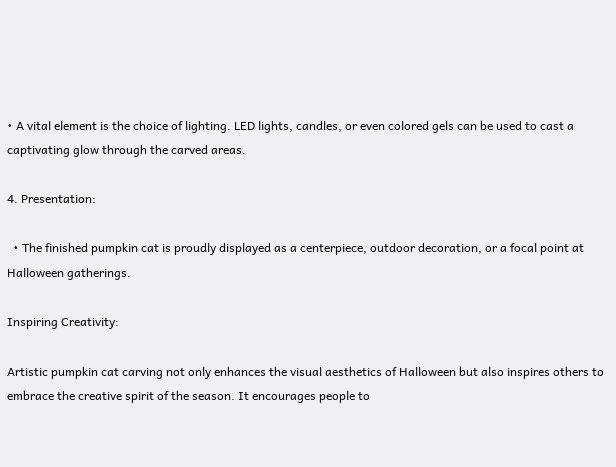• A vital element is the choice of lighting. LED lights, candles, or even colored gels can be used to cast a captivating glow through the carved areas.

4. Presentation:

  • The finished pumpkin cat is proudly displayed as a centerpiece, outdoor decoration, or a focal point at Halloween gatherings.

Inspiring Creativity:

Artistic pumpkin cat carving not only enhances the visual aesthetics of Halloween but also inspires others to embrace the creative spirit of the season. It encourages people to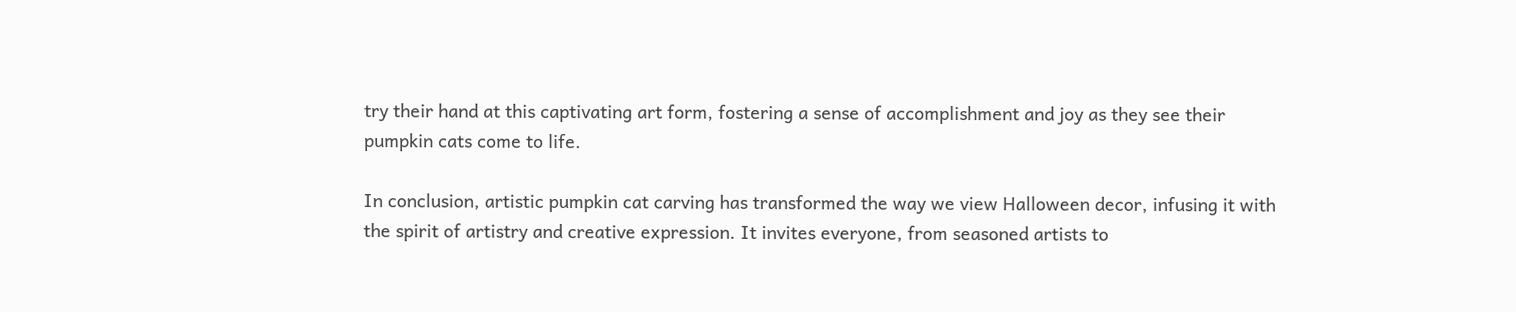try their hand at this captivating art form, fostering a sense of accomplishment and joy as they see their pumpkin cats come to life.

In conclusion, artistic pumpkin cat carving has transformed the way we view Halloween decor, infusing it with the spirit of artistry and creative expression. It invites everyone, from seasoned artists to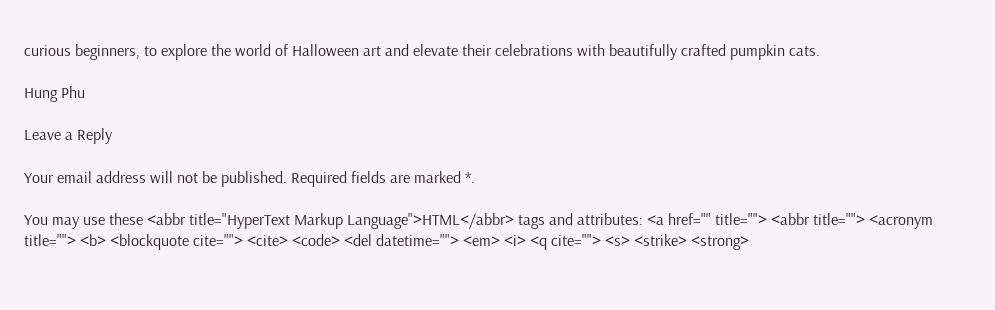curious beginners, to explore the world of Halloween art and elevate their celebrations with beautifully crafted pumpkin cats.

Hung Phu

Leave a Reply

Your email address will not be published. Required fields are marked *.

You may use these <abbr title="HyperText Markup Language">HTML</abbr> tags and attributes: <a href="" title=""> <abbr title=""> <acronym title=""> <b> <blockquote cite=""> <cite> <code> <del datetime=""> <em> <i> <q cite=""> <s> <strike> <strong>